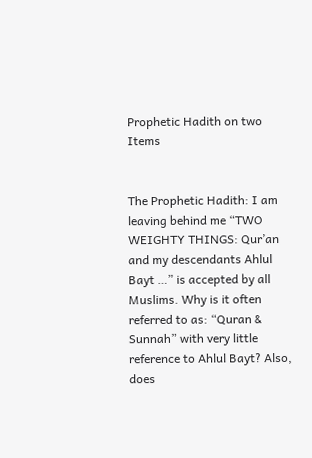Prophetic Hadith on two Items


The Prophetic Hadith: I am leaving behind me “TWO WEIGHTY THINGS: Qur’an and my descendants Ahlul Bayt …” is accepted by all Muslims. Why is it often referred to as: “Quran & Sunnah” with very little reference to Ahlul Bayt? Also, does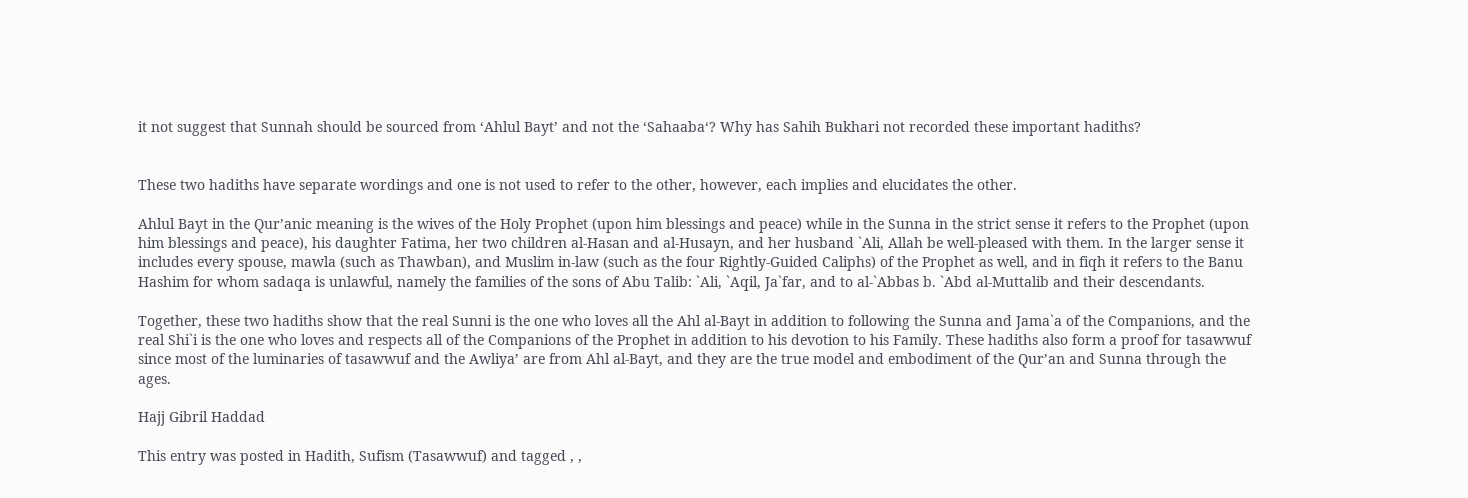it not suggest that Sunnah should be sourced from ‘Ahlul Bayt’ and not the ‘Sahaaba‘? Why has Sahih Bukhari not recorded these important hadiths?


These two hadiths have separate wordings and one is not used to refer to the other, however, each implies and elucidates the other.

Ahlul Bayt in the Qur’anic meaning is the wives of the Holy Prophet (upon him blessings and peace) while in the Sunna in the strict sense it refers to the Prophet (upon him blessings and peace), his daughter Fatima, her two children al-Hasan and al-Husayn, and her husband `Ali, Allah be well-pleased with them. In the larger sense it includes every spouse, mawla (such as Thawban), and Muslim in-law (such as the four Rightly-Guided Caliphs) of the Prophet as well, and in fiqh it refers to the Banu Hashim for whom sadaqa is unlawful, namely the families of the sons of Abu Talib: `Ali, `Aqil, Ja`far, and to al-`Abbas b. `Abd al-Muttalib and their descendants.

Together, these two hadiths show that the real Sunni is the one who loves all the Ahl al-Bayt in addition to following the Sunna and Jama`a of the Companions, and the real Shi`i is the one who loves and respects all of the Companions of the Prophet in addition to his devotion to his Family. These hadiths also form a proof for tasawwuf since most of the luminaries of tasawwuf and the Awliya’ are from Ahl al-Bayt, and they are the true model and embodiment of the Qur’an and Sunna through the ages.

Hajj Gibril Haddad

This entry was posted in Hadith, Sufism (Tasawwuf) and tagged , ,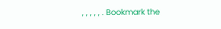, , , , , . Bookmark the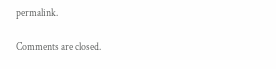permalink.

Comments are closed.